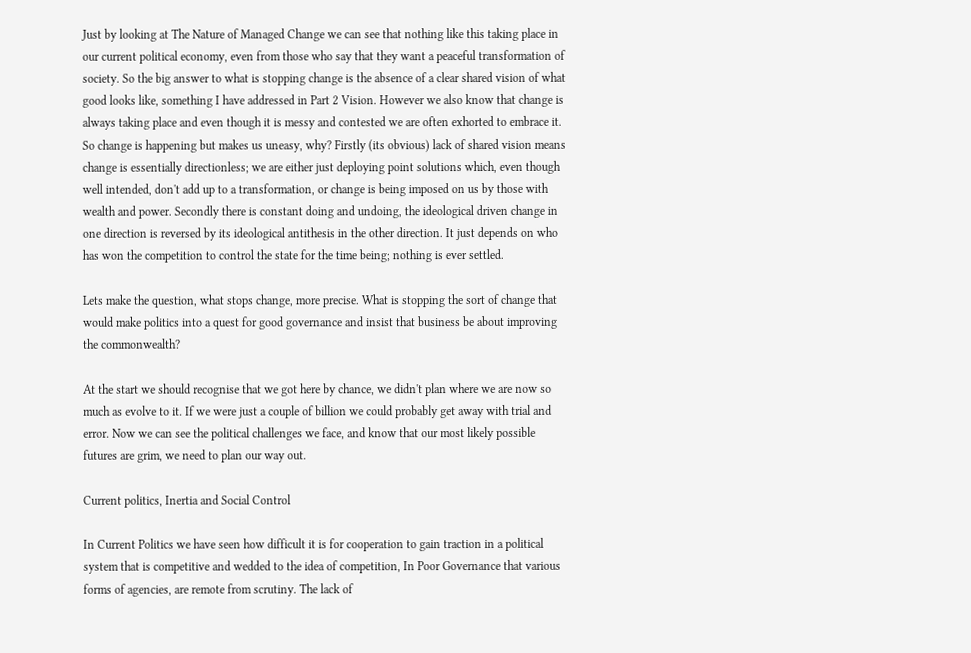Just by looking at The Nature of Managed Change we can see that nothing like this taking place in our current political economy, even from those who say that they want a peaceful transformation of society. So the big answer to what is stopping change is the absence of a clear shared vision of what good looks like, something I have addressed in Part 2 Vision. However we also know that change is always taking place and even though it is messy and contested we are often exhorted to embrace it. So change is happening but makes us uneasy, why? Firstly (its obvious) lack of shared vision means change is essentially directionless; we are either just deploying point solutions which, even though well intended, don't add up to a transformation, or change is being imposed on us by those with wealth and power. Secondly there is constant doing and undoing, the ideological driven change in one direction is reversed by its ideological antithesis in the other direction. It just depends on who has won the competition to control the state for the time being; nothing is ever settled.

Lets make the question, what stops change, more precise. What is stopping the sort of change that would make politics into a quest for good governance and insist that business be about improving the commonwealth?

At the start we should recognise that we got here by chance, we didn't plan where we are now so much as evolve to it. If we were just a couple of billion we could probably get away with trial and error. Now we can see the political challenges we face, and know that our most likely possible futures are grim, we need to plan our way out.

Current politics, Inertia and Social Control

In Current Politics we have seen how difficult it is for cooperation to gain traction in a political system that is competitive and wedded to the idea of competition, In Poor Governance that various forms of agencies, are remote from scrutiny. The lack of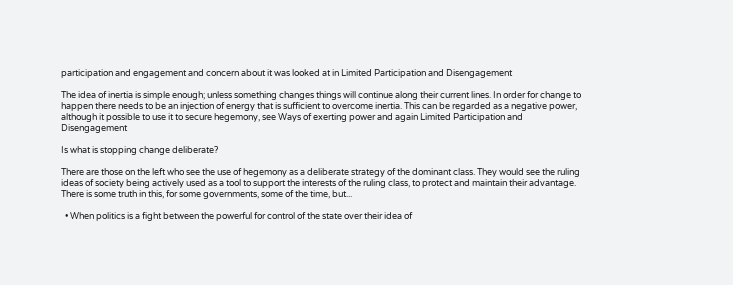participation and engagement and concern about it was looked at in Limited Participation and Disengagement

The idea of inertia is simple enough; unless something changes things will continue along their current lines. In order for change to happen there needs to be an injection of energy that is sufficient to overcome inertia. This can be regarded as a negative power, although it possible to use it to secure hegemony, see Ways of exerting power and again Limited Participation and Disengagement

Is what is stopping change deliberate?

There are those on the left who see the use of hegemony as a deliberate strategy of the dominant class. They would see the ruling ideas of society being actively used as a tool to support the interests of the ruling class, to protect and maintain their advantage. There is some truth in this, for some governments, some of the time, but...

  • When politics is a fight between the powerful for control of the state over their idea of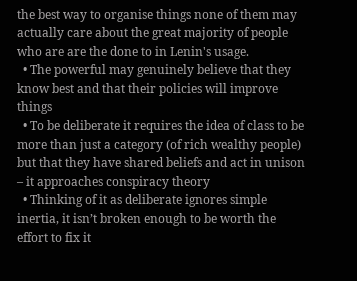the best way to organise things none of them may actually care about the great majority of people who are are the done to in Lenin's usage.
  • The powerful may genuinely believe that they know best and that their policies will improve things
  • To be deliberate it requires the idea of class to be more than just a category (of rich wealthy people) but that they have shared beliefs and act in unison – it approaches conspiracy theory
  • Thinking of it as deliberate ignores simple inertia, it isn’t broken enough to be worth the effort to fix it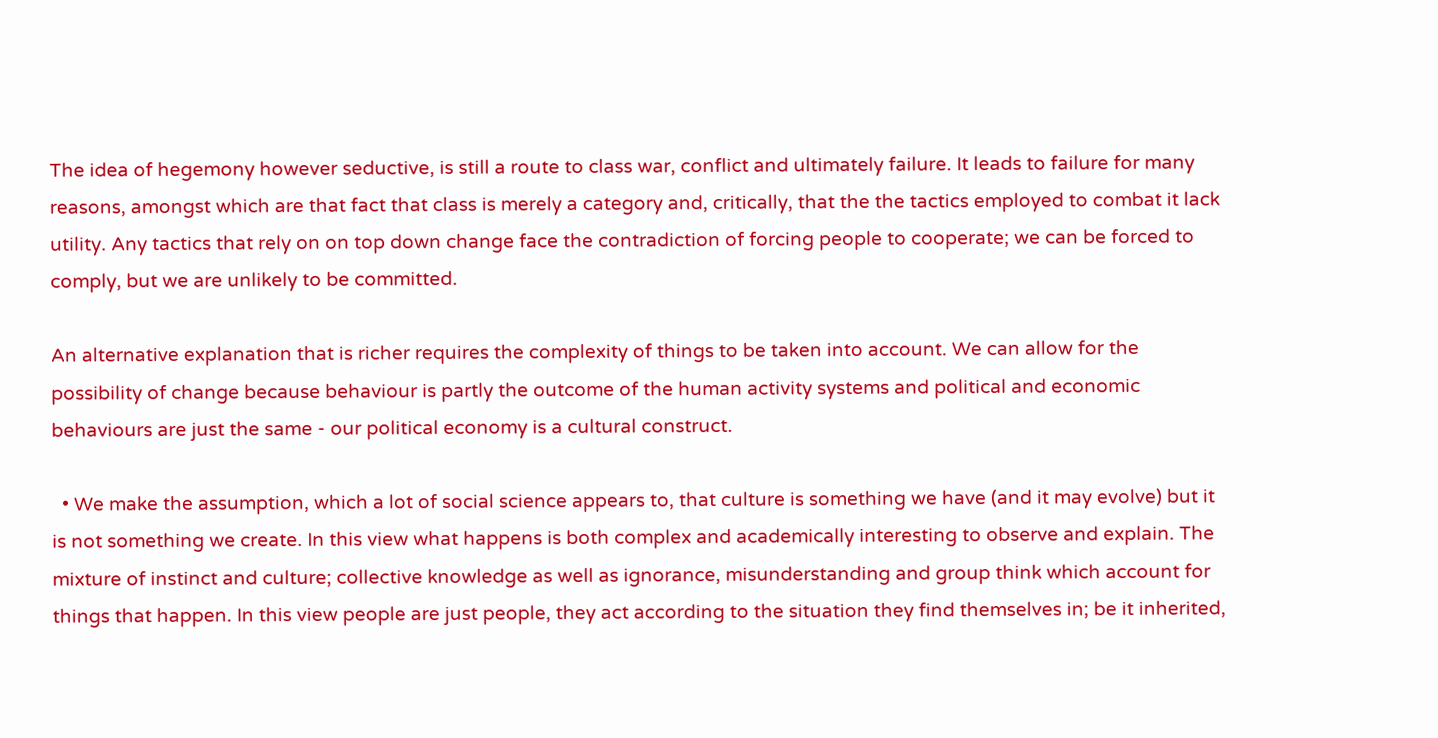The idea of hegemony however seductive, is still a route to class war, conflict and ultimately failure. It leads to failure for many reasons, amongst which are that fact that class is merely a category and, critically, that the the tactics employed to combat it lack utility. Any tactics that rely on on top down change face the contradiction of forcing people to cooperate; we can be forced to comply, but we are unlikely to be committed.

An alternative explanation that is richer requires the complexity of things to be taken into account. We can allow for the possibility of change because behaviour is partly the outcome of the human activity systems and political and economic behaviours are just the same - our political economy is a cultural construct.

  • We make the assumption, which a lot of social science appears to, that culture is something we have (and it may evolve) but it is not something we create. In this view what happens is both complex and academically interesting to observe and explain. The mixture of instinct and culture; collective knowledge as well as ignorance, misunderstanding and group think which account for things that happen. In this view people are just people, they act according to the situation they find themselves in; be it inherited,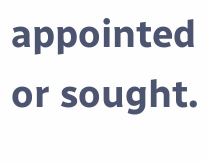appointed or sought.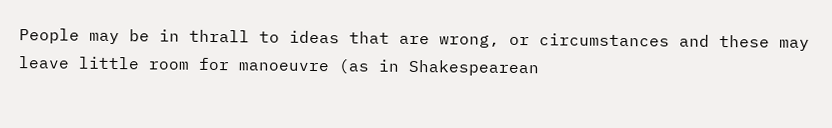People may be in thrall to ideas that are wrong, or circumstances and these may leave little room for manoeuvre (as in Shakespearean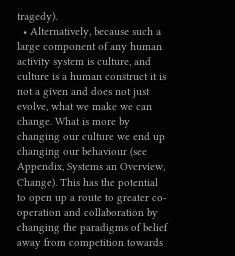tragedy).
  • Alternatively, because such a large component of any human activity system is culture, and culture is a human construct it is not a given and does not just evolve, what we make we can change. What is more by changing our culture we end up changing our behaviour (see Appendix, Systems an Overview, Change). This has the potential to open up a route to greater co-operation and collaboration by changing the paradigms of belief away from competition towards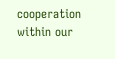cooperation within our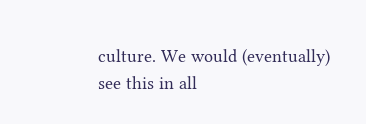culture. We would (eventually) see this in all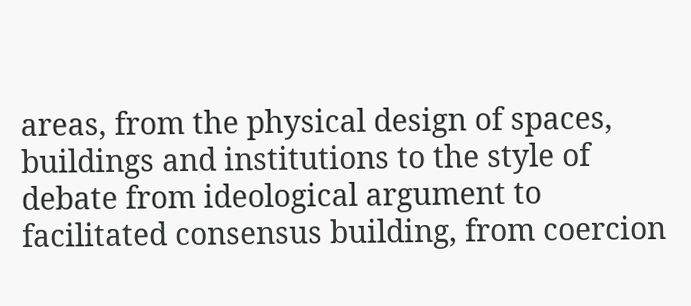areas, from the physical design of spaces, buildings and institutions to the style of debate from ideological argument to facilitated consensus building, from coercion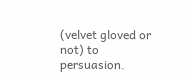(velvet gloved or not) to persuasion.